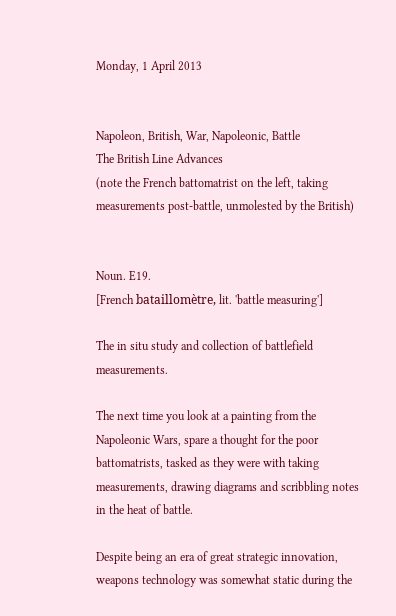Monday, 1 April 2013


Napoleon, British, War, Napoleonic, Battle
The British Line Advances
(note the French battomatrist on the left, taking measurements post-battle, unmolested by the British)


Noun. E19.
[French bataillomètre, lit. 'battle measuring']

The in situ study and collection of battlefield measurements.

The next time you look at a painting from the Napoleonic Wars, spare a thought for the poor battomatrists, tasked as they were with taking measurements, drawing diagrams and scribbling notes in the heat of battle.

Despite being an era of great strategic innovation, weapons technology was somewhat static during the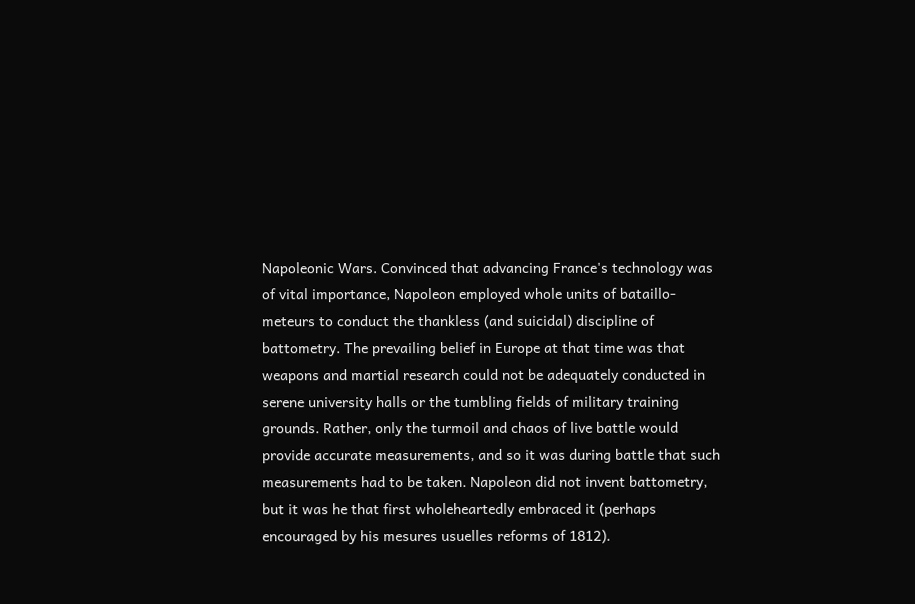Napoleonic Wars. Convinced that advancing France's technology was of vital importance, Napoleon employed whole units of bataillo-meteurs to conduct the thankless (and suicidal) discipline of battometry. The prevailing belief in Europe at that time was that weapons and martial research could not be adequately conducted in serene university halls or the tumbling fields of military training grounds. Rather, only the turmoil and chaos of live battle would provide accurate measurements, and so it was during battle that such measurements had to be taken. Napoleon did not invent battometry, but it was he that first wholeheartedly embraced it (perhaps encouraged by his mesures usuelles reforms of 1812).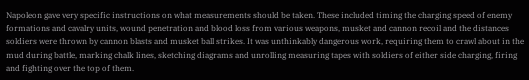Napoleon gave very specific instructions on what measurements should be taken. These included timing the charging speed of enemy formations and cavalry units, wound penetration and blood loss from various weapons, musket and cannon recoil and the distances soldiers were thrown by cannon blasts and musket ball strikes. It was unthinkably dangerous work, requiring them to crawl about in the mud during battle, marking chalk lines, sketching diagrams and unrolling measuring tapes with soldiers of either side charging, firing and fighting over the top of them.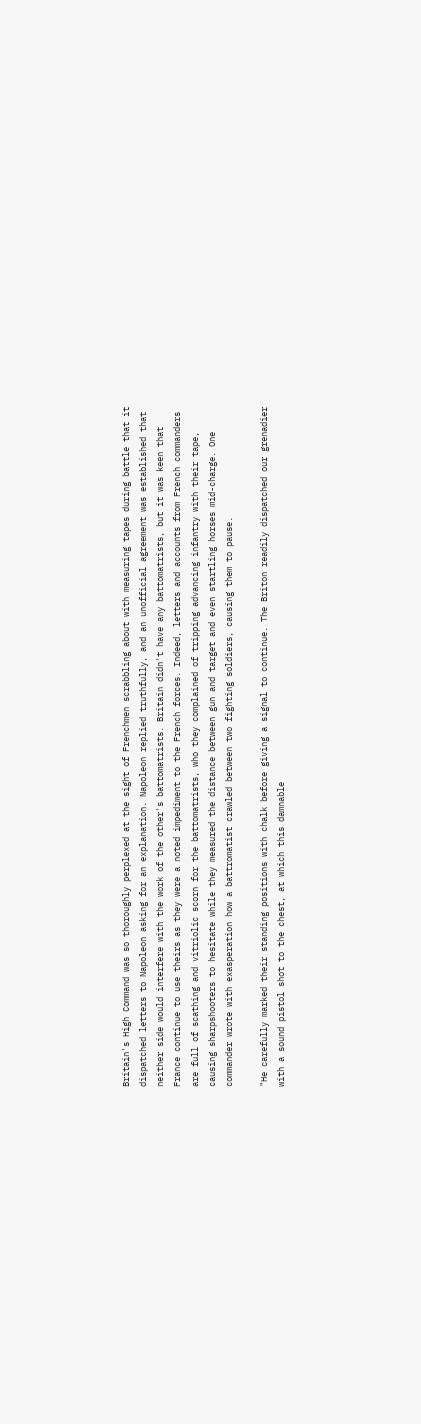Britain's High Command was so thoroughly perplexed at the sight of Frenchmen scrabbling about with measuring tapes during battle that it dispatched letters to Napoleon asking for an explanation. Napoleon replied truthfully, and an unofficial agreement was established that neither side would interfere with the work of the other's battomatrists. Britain didn't have any battomatrists, but it was keen that France continue to use theirs as they were a noted impediment to the French forces. Indeed, letters and accounts from French commanders are full of scathing and vitriolic scorn for the battomatrists, who they complained of tripping advancing infantry with their tape, causing sharpshooters to hesitate while they measured the distance between gun and target and even startling horses mid-charge. One commander wrote with exasperation how a battromatist crawled between two fighting soldiers, causing them to pause.

"He carefully marked their standing positions with chalk before giving a signal to continue. The Briton readily dispatched our grenadier with a sound pistol shot to the chest, at which this damnable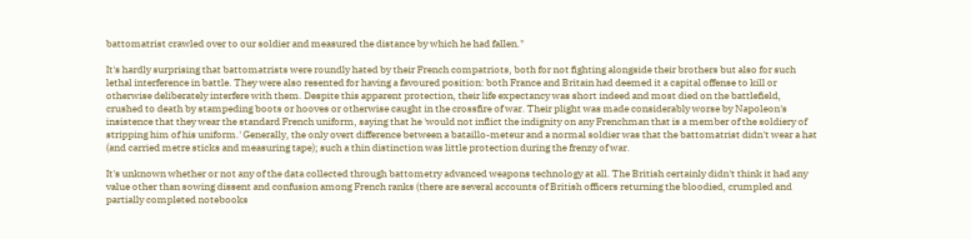battomatrist crawled over to our soldier and measured the distance by which he had fallen."

It's hardly surprising that battomatrists were roundly hated by their French compatriots, both for not fighting alongside their brothers but also for such lethal interference in battle. They were also resented for having a favoured position: both France and Britain had deemed it a capital offense to kill or otherwise deliberately interfere with them. Despite this apparent protection, their life expectancy was short indeed and most died on the battlefield, crushed to death by stampeding boots or hooves or otherwise caught in the crossfire of war. Their plight was made considerably worse by Napoleon's insistence that they wear the standard French uniform, saying that he 'would not inflict the indignity on any Frenchman that is a member of the soldiery of stripping him of his uniform.' Generally, the only overt difference between a bataillo-meteur and a normal soldier was that the battomatrist didn't wear a hat (and carried metre sticks and measuring tape); such a thin distinction was little protection during the frenzy of war.

It's unknown whether or not any of the data collected through battometry advanced weapons technology at all. The British certainly didn't think it had any value other than sowing dissent and confusion among French ranks (there are several accounts of British officers returning the bloodied, crumpled and partially completed notebooks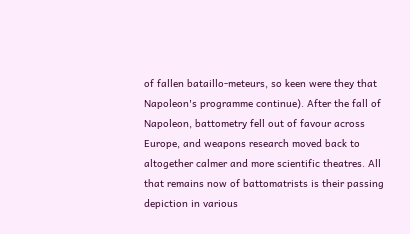of fallen bataillo-meteurs, so keen were they that Napoleon's programme continue). After the fall of Napoleon, battometry fell out of favour across Europe, and weapons research moved back to altogether calmer and more scientific theatres. All that remains now of battomatrists is their passing depiction in various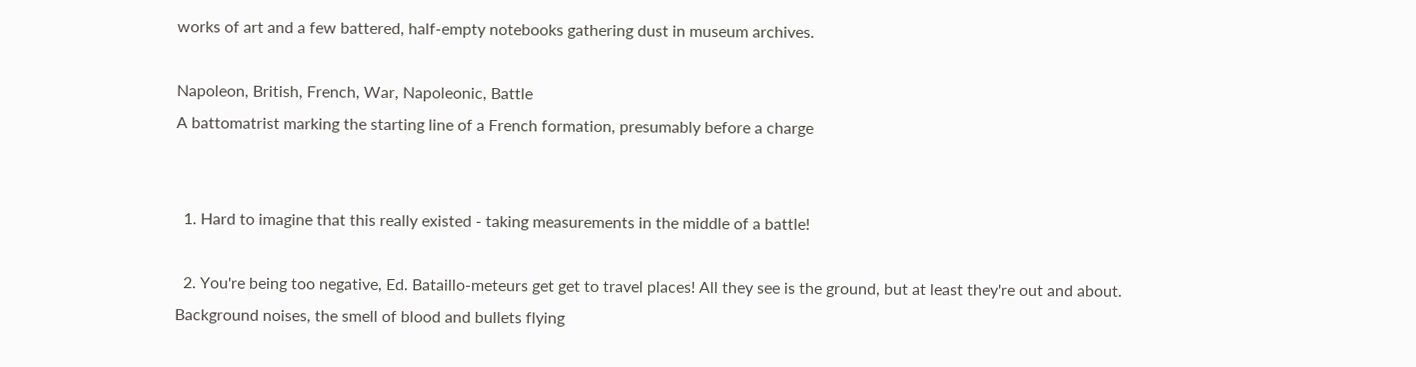works of art and a few battered, half-empty notebooks gathering dust in museum archives.

Napoleon, British, French, War, Napoleonic, Battle
A battomatrist marking the starting line of a French formation, presumably before a charge


  1. Hard to imagine that this really existed - taking measurements in the middle of a battle!

  2. You're being too negative, Ed. Bataillo-meteurs get get to travel places! All they see is the ground, but at least they're out and about. Background noises, the smell of blood and bullets flying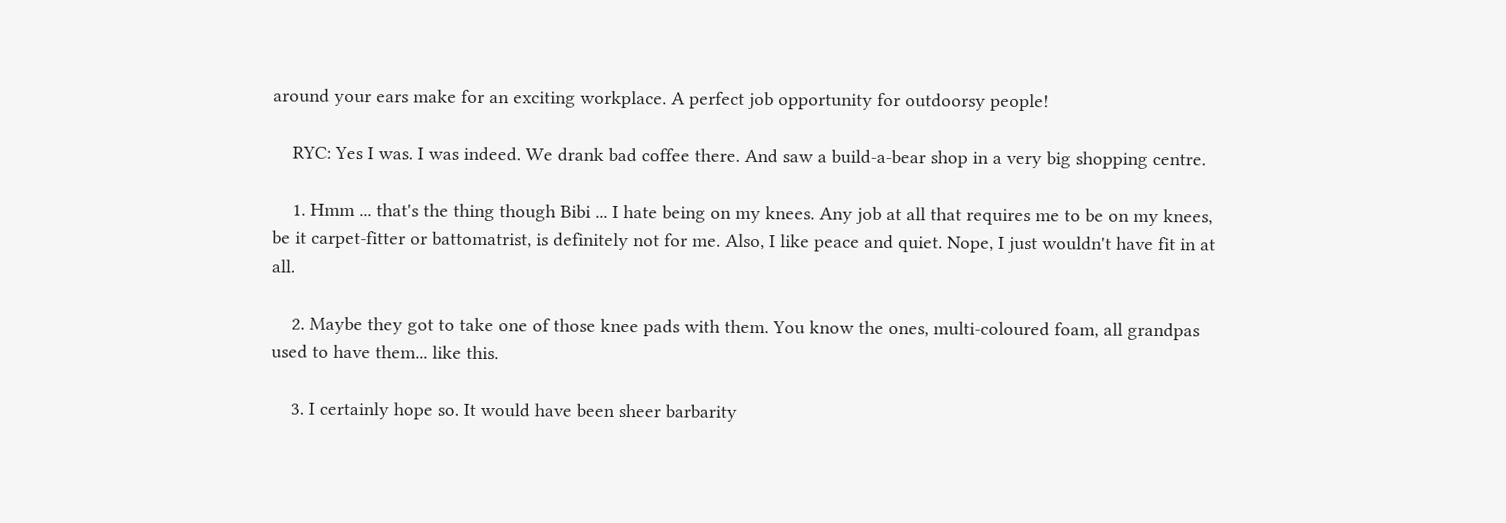around your ears make for an exciting workplace. A perfect job opportunity for outdoorsy people!

    RYC: Yes I was. I was indeed. We drank bad coffee there. And saw a build-a-bear shop in a very big shopping centre.

    1. Hmm ... that's the thing though Bibi ... I hate being on my knees. Any job at all that requires me to be on my knees, be it carpet-fitter or battomatrist, is definitely not for me. Also, I like peace and quiet. Nope, I just wouldn't have fit in at all.

    2. Maybe they got to take one of those knee pads with them. You know the ones, multi-coloured foam, all grandpas used to have them... like this.

    3. I certainly hope so. It would have been sheer barbarity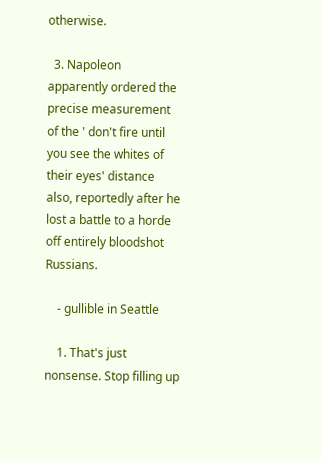otherwise.

  3. Napoleon apparently ordered the precise measurement of the ' don't fire until you see the whites of their eyes' distance also, reportedly after he lost a battle to a horde off entirely bloodshot Russians.

    - gullible in Seattle

    1. That's just nonsense. Stop filling up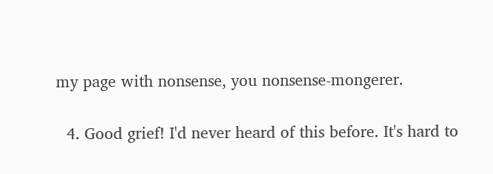my page with nonsense, you nonsense-mongerer.

  4. Good grief! I'd never heard of this before. It's hard to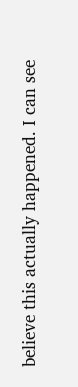believe this actually happened. I can see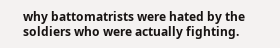why battomatrists were hated by the soldiers who were actually fighting.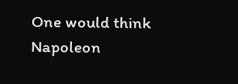One would think Napoleon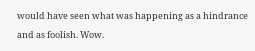would have seen what was happening as a hindrance and as foolish. Wow.